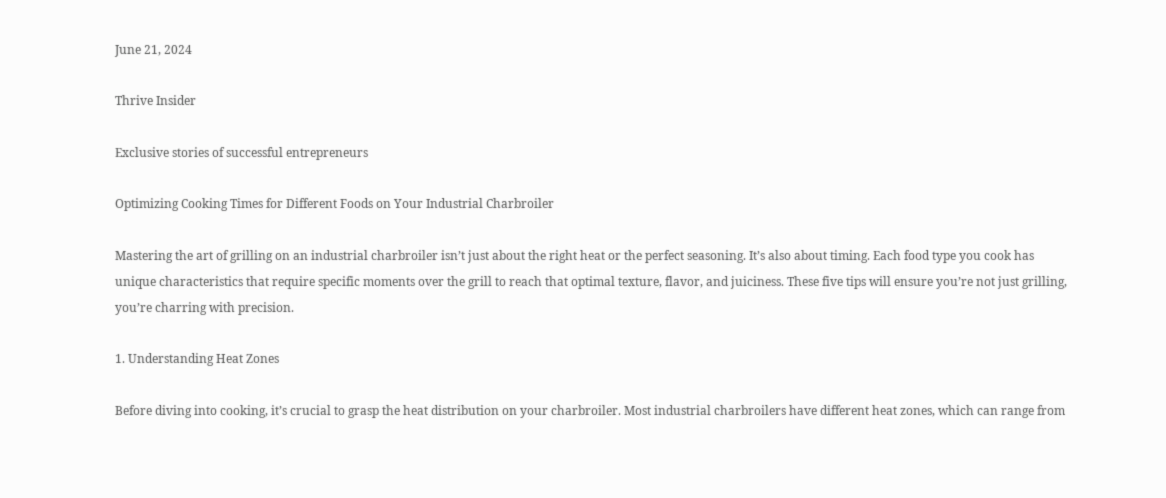June 21, 2024

Thrive Insider

Exclusive stories of successful entrepreneurs

Optimizing Cooking Times for Different Foods on Your Industrial Charbroiler

Mastering the art of grilling on an industrial charbroiler isn’t just about the right heat or the perfect seasoning. It’s also about timing. Each food type you cook has unique characteristics that require specific moments over the grill to reach that optimal texture, flavor, and juiciness. These five tips will ensure you’re not just grilling, you’re charring with precision.

1. Understanding Heat Zones

Before diving into cooking, it’s crucial to grasp the heat distribution on your charbroiler. Most industrial charbroilers have different heat zones, which can range from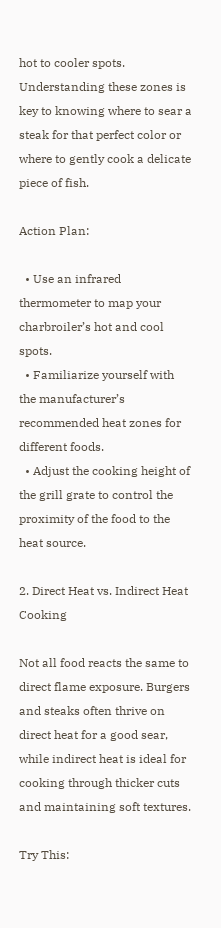hot to cooler spots. Understanding these zones is key to knowing where to sear a steak for that perfect color or where to gently cook a delicate piece of fish.

Action Plan:

  • Use an infrared thermometer to map your charbroiler’s hot and cool spots.
  • Familiarize yourself with the manufacturer’s recommended heat zones for different foods.
  • Adjust the cooking height of the grill grate to control the proximity of the food to the heat source.

2. Direct Heat vs. Indirect Heat Cooking

Not all food reacts the same to direct flame exposure. Burgers and steaks often thrive on direct heat for a good sear, while indirect heat is ideal for cooking through thicker cuts and maintaining soft textures.

Try This: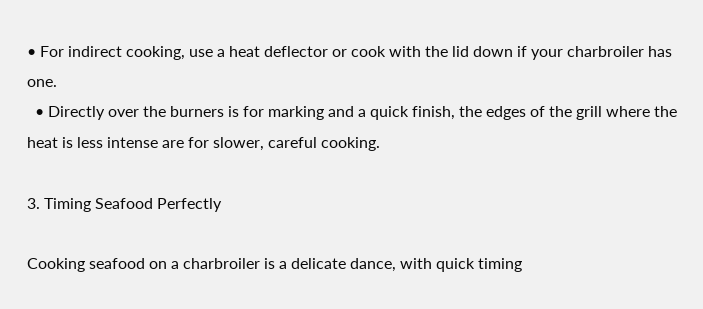• For indirect cooking, use a heat deflector or cook with the lid down if your charbroiler has one.
  • Directly over the burners is for marking and a quick finish, the edges of the grill where the heat is less intense are for slower, careful cooking.

3. Timing Seafood Perfectly

Cooking seafood on a charbroiler is a delicate dance, with quick timing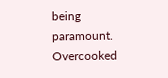being paramount. Overcooked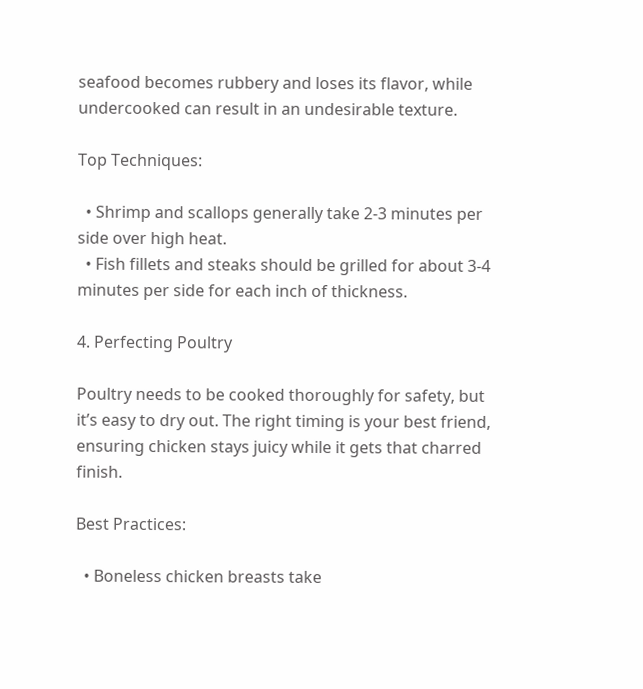seafood becomes rubbery and loses its flavor, while undercooked can result in an undesirable texture.

Top Techniques:

  • Shrimp and scallops generally take 2-3 minutes per side over high heat.
  • Fish fillets and steaks should be grilled for about 3-4 minutes per side for each inch of thickness.

4. Perfecting Poultry

Poultry needs to be cooked thoroughly for safety, but it’s easy to dry out. The right timing is your best friend, ensuring chicken stays juicy while it gets that charred finish.

Best Practices:

  • Boneless chicken breasts take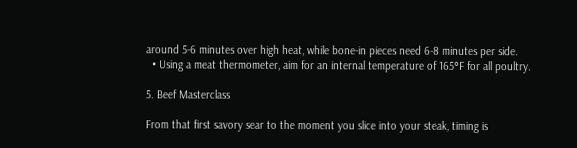around 5-6 minutes over high heat, while bone-in pieces need 6-8 minutes per side.
  • Using a meat thermometer, aim for an internal temperature of 165°F for all poultry.

5. Beef Masterclass

From that first savory sear to the moment you slice into your steak, timing is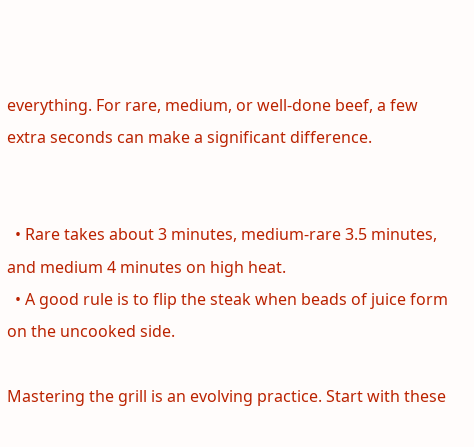everything. For rare, medium, or well-done beef, a few extra seconds can make a significant difference.


  • Rare takes about 3 minutes, medium-rare 3.5 minutes, and medium 4 minutes on high heat.
  • A good rule is to flip the steak when beads of juice form on the uncooked side.

Mastering the grill is an evolving practice. Start with these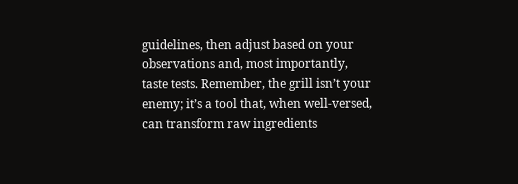guidelines, then adjust based on your observations and, most importantly, taste tests. Remember, the grill isn’t your enemy; it’s a tool that, when well-versed, can transform raw ingredients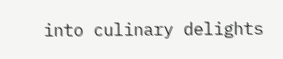into culinary delights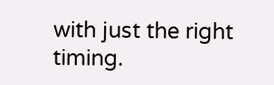with just the right timing.